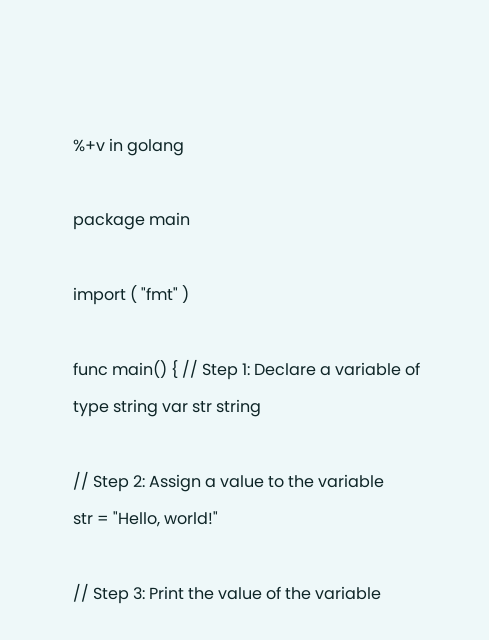%+v in golang

package main

import ( "fmt" )

func main() { // Step 1: Declare a variable of type string var str string

// Step 2: Assign a value to the variable
str = "Hello, world!"

// Step 3: Print the value of the variable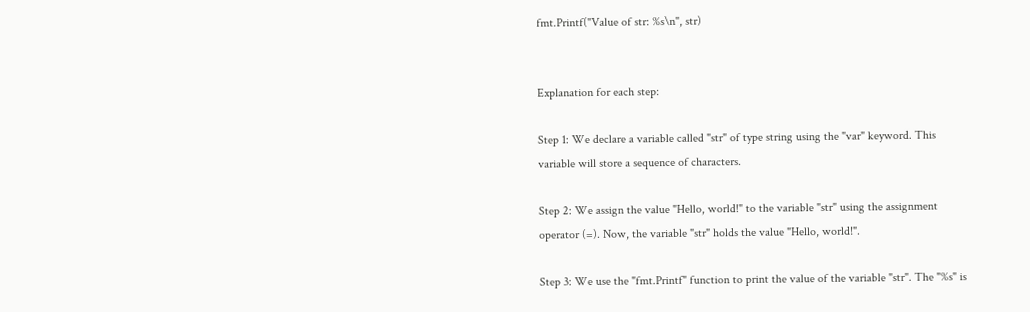fmt.Printf("Value of str: %s\n", str)


Explanation for each step:

Step 1: We declare a variable called "str" of type string using the "var" keyword. This variable will store a sequence of characters.

Step 2: We assign the value "Hello, world!" to the variable "str" using the assignment operator (=). Now, the variable "str" holds the value "Hello, world!".

Step 3: We use the "fmt.Printf" function to print the value of the variable "str". The "%s" is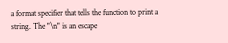a format specifier that tells the function to print a string. The "\n" is an escape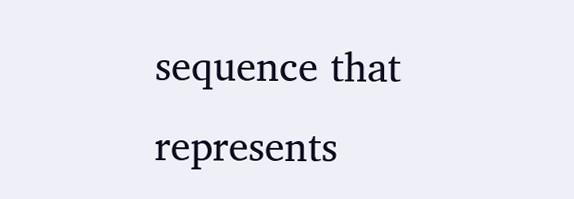sequence that represents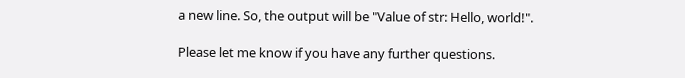a new line. So, the output will be "Value of str: Hello, world!".

Please let me know if you have any further questions.